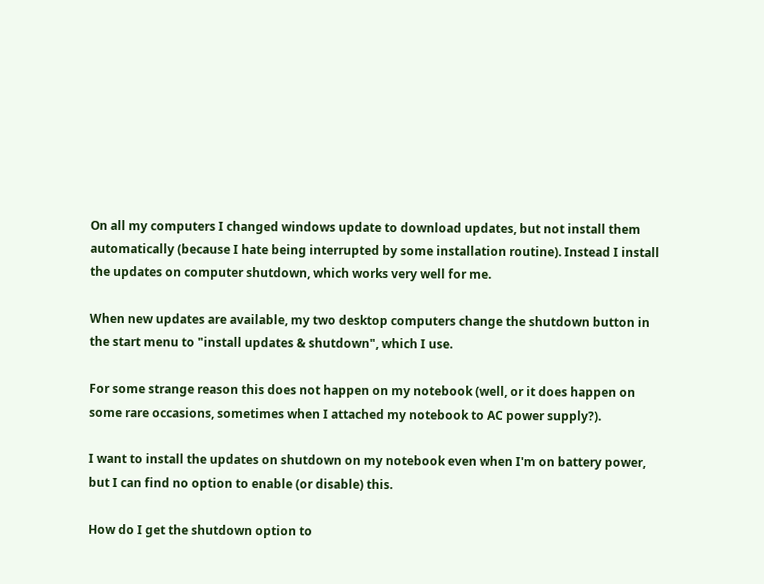On all my computers I changed windows update to download updates, but not install them automatically (because I hate being interrupted by some installation routine). Instead I install the updates on computer shutdown, which works very well for me.

When new updates are available, my two desktop computers change the shutdown button in the start menu to "install updates & shutdown", which I use.

For some strange reason this does not happen on my notebook (well, or it does happen on some rare occasions, sometimes when I attached my notebook to AC power supply?).

I want to install the updates on shutdown on my notebook even when I'm on battery power, but I can find no option to enable (or disable) this.

How do I get the shutdown option to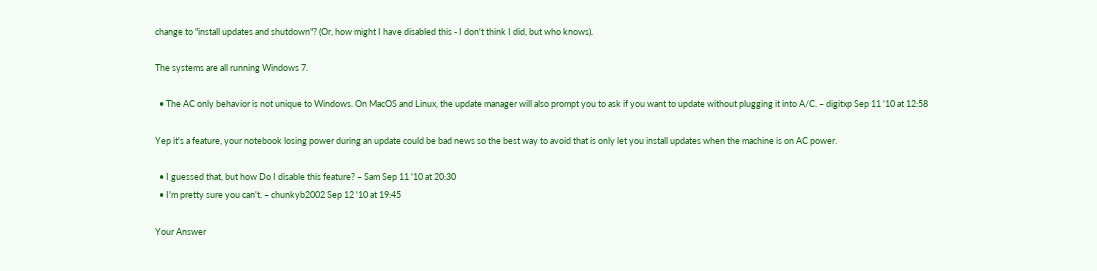change to "install updates and shutdown"? (Or, how might I have disabled this - I don't think I did, but who knows).

The systems are all running Windows 7.

  • The AC only behavior is not unique to Windows. On MacOS and Linux, the update manager will also prompt you to ask if you want to update without plugging it into A/C. – digitxp Sep 11 '10 at 12:58

Yep it's a feature, your notebook losing power during an update could be bad news so the best way to avoid that is only let you install updates when the machine is on AC power.

  • I guessed that, but how Do I disable this feature? – Sam Sep 11 '10 at 20:30
  • I'm pretty sure you can't. – chunkyb2002 Sep 12 '10 at 19:45

Your Answer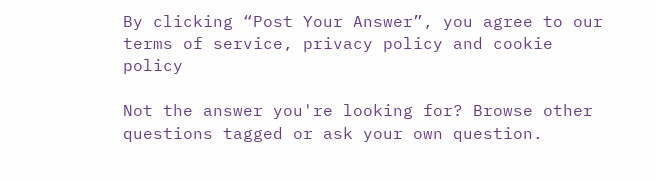By clicking “Post Your Answer”, you agree to our terms of service, privacy policy and cookie policy

Not the answer you're looking for? Browse other questions tagged or ask your own question.